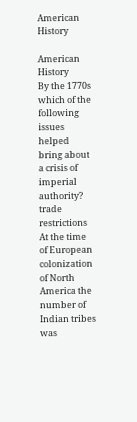American History

American History
By the 1770s which of the following issues helped bring about a crisis of imperial authority?
trade restrictions
At the time of European colonization of North America the number of Indian tribes was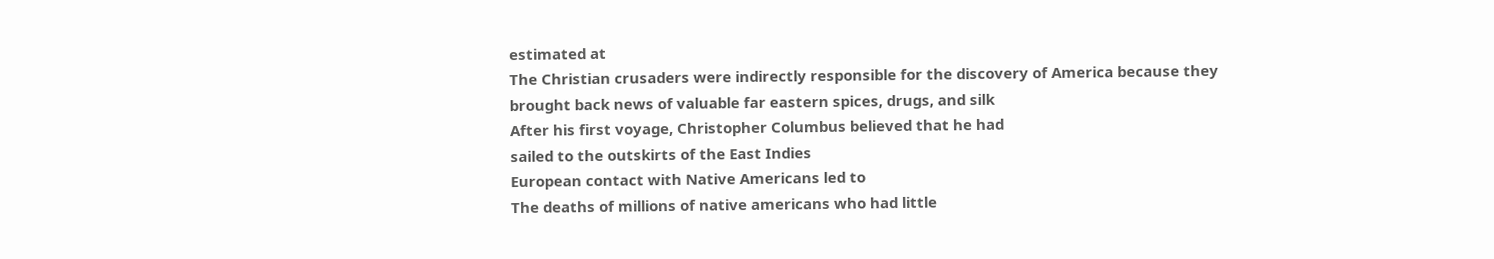estimated at
The Christian crusaders were indirectly responsible for the discovery of America because they
brought back news of valuable far eastern spices, drugs, and silk
After his first voyage, Christopher Columbus believed that he had
sailed to the outskirts of the East Indies
European contact with Native Americans led to
The deaths of millions of native americans who had little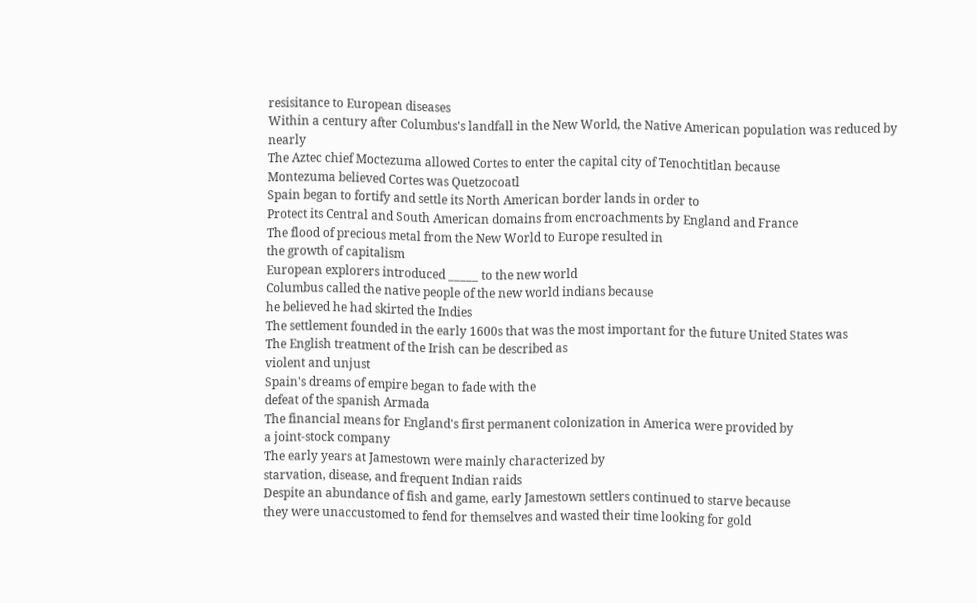resisitance to European diseases
Within a century after Columbus's landfall in the New World, the Native American population was reduced by nearly
The Aztec chief Moctezuma allowed Cortes to enter the capital city of Tenochtitlan because
Montezuma believed Cortes was Quetzocoatl
Spain began to fortify and settle its North American border lands in order to
Protect its Central and South American domains from encroachments by England and France
The flood of precious metal from the New World to Europe resulted in
the growth of capitalism
European explorers introduced _____ to the new world
Columbus called the native people of the new world indians because
he believed he had skirted the Indies
The settlement founded in the early 1600s that was the most important for the future United States was
The English treatment of the Irish can be described as
violent and unjust
Spain's dreams of empire began to fade with the
defeat of the spanish Armada
The financial means for England's first permanent colonization in America were provided by
a joint-stock company
The early years at Jamestown were mainly characterized by
starvation, disease, and frequent Indian raids
Despite an abundance of fish and game, early Jamestown settlers continued to starve because
they were unaccustomed to fend for themselves and wasted their time looking for gold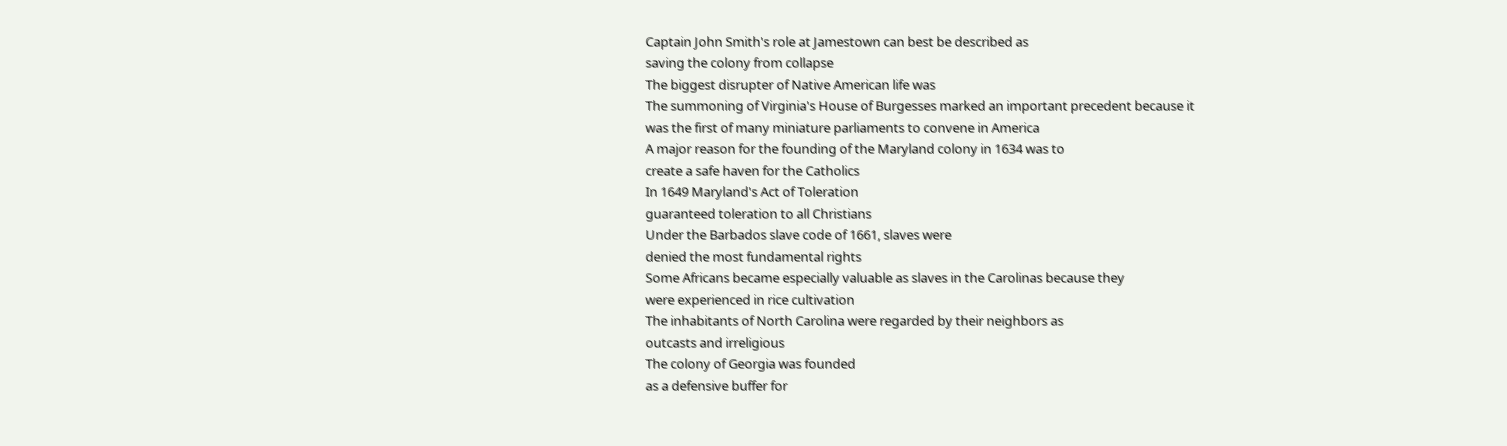Captain John Smith's role at Jamestown can best be described as
saving the colony from collapse
The biggest disrupter of Native American life was
The summoning of Virginia's House of Burgesses marked an important precedent because it
was the first of many miniature parliaments to convene in America
A major reason for the founding of the Maryland colony in 1634 was to
create a safe haven for the Catholics
In 1649 Maryland's Act of Toleration
guaranteed toleration to all Christians
Under the Barbados slave code of 1661, slaves were
denied the most fundamental rights
Some Africans became especially valuable as slaves in the Carolinas because they
were experienced in rice cultivation
The inhabitants of North Carolina were regarded by their neighbors as
outcasts and irreligious
The colony of Georgia was founded
as a defensive buffer for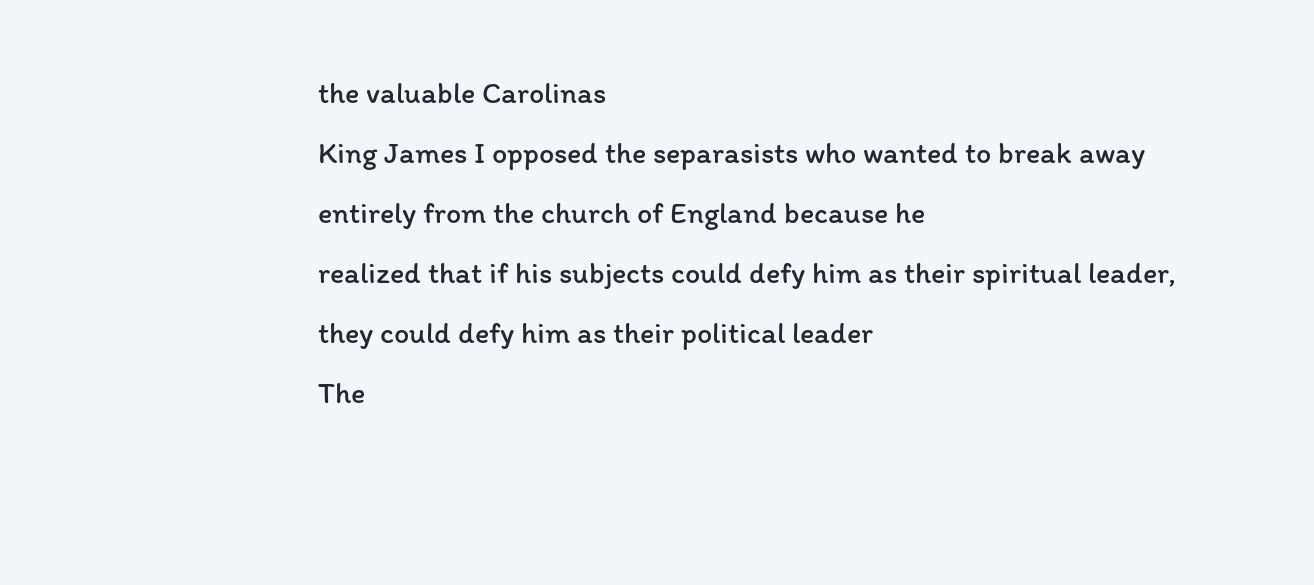the valuable Carolinas
King James I opposed the separasists who wanted to break away entirely from the church of England because he
realized that if his subjects could defy him as their spiritual leader, they could defy him as their political leader
The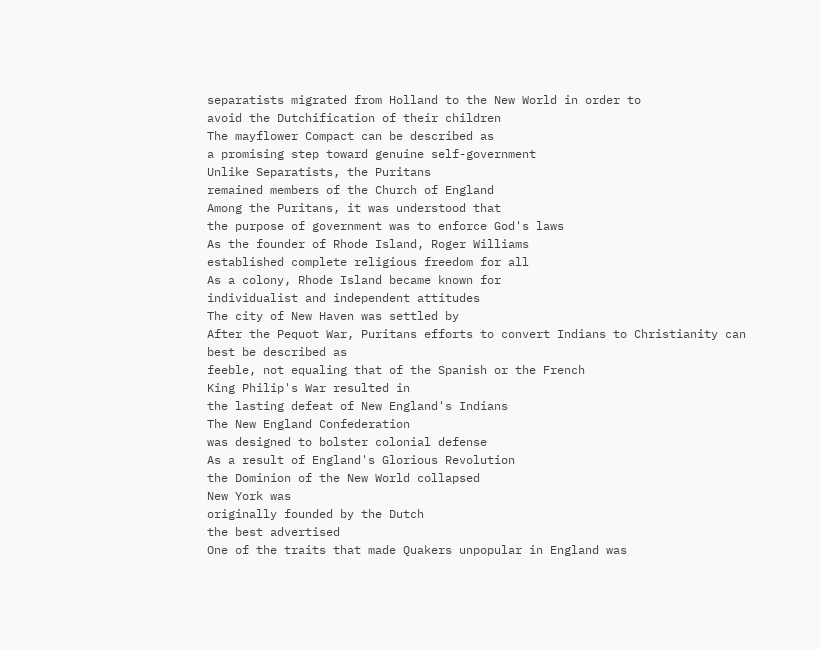separatists migrated from Holland to the New World in order to
avoid the Dutchification of their children
The mayflower Compact can be described as
a promising step toward genuine self-government
Unlike Separatists, the Puritans
remained members of the Church of England
Among the Puritans, it was understood that
the purpose of government was to enforce God's laws
As the founder of Rhode Island, Roger Williams
established complete religious freedom for all
As a colony, Rhode Island became known for
individualist and independent attitudes
The city of New Haven was settled by
After the Pequot War, Puritans efforts to convert Indians to Christianity can best be described as
feeble, not equaling that of the Spanish or the French
King Philip's War resulted in
the lasting defeat of New England's Indians
The New England Confederation
was designed to bolster colonial defense
As a result of England's Glorious Revolution
the Dominion of the New World collapsed
New York was
originally founded by the Dutch
the best advertised
One of the traits that made Quakers unpopular in England was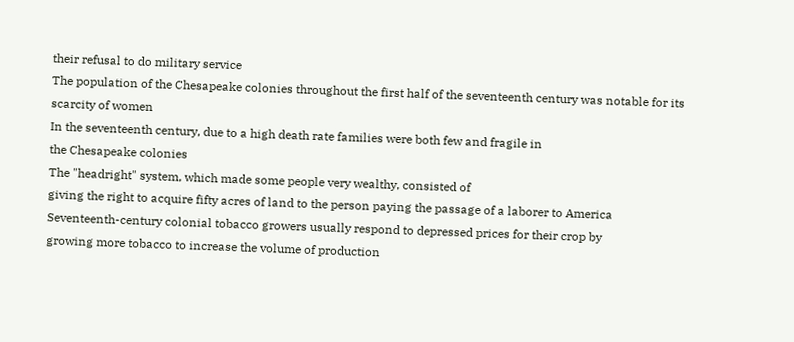their refusal to do military service
The population of the Chesapeake colonies throughout the first half of the seventeenth century was notable for its
scarcity of women
In the seventeenth century, due to a high death rate families were both few and fragile in
the Chesapeake colonies
The "headright" system, which made some people very wealthy, consisted of
giving the right to acquire fifty acres of land to the person paying the passage of a laborer to America
Seventeenth-century colonial tobacco growers usually respond to depressed prices for their crop by
growing more tobacco to increase the volume of production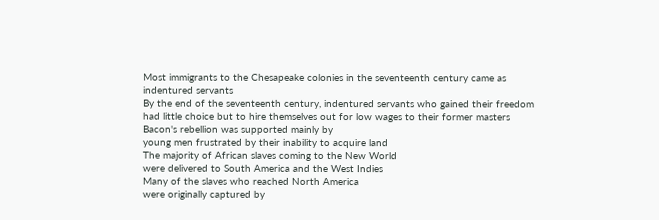Most immigrants to the Chesapeake colonies in the seventeenth century came as
indentured servants
By the end of the seventeenth century, indentured servants who gained their freedom
had little choice but to hire themselves out for low wages to their former masters
Bacon's rebellion was supported mainly by
young men frustrated by their inability to acquire land
The majority of African slaves coming to the New World
were delivered to South America and the West Indies
Many of the slaves who reached North America
were originally captured by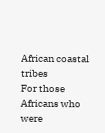African coastal tribes
For those Africans who were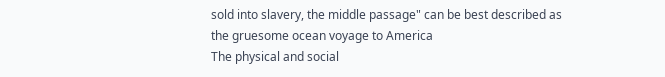sold into slavery, the middle passage" can be best described as
the gruesome ocean voyage to America
The physical and social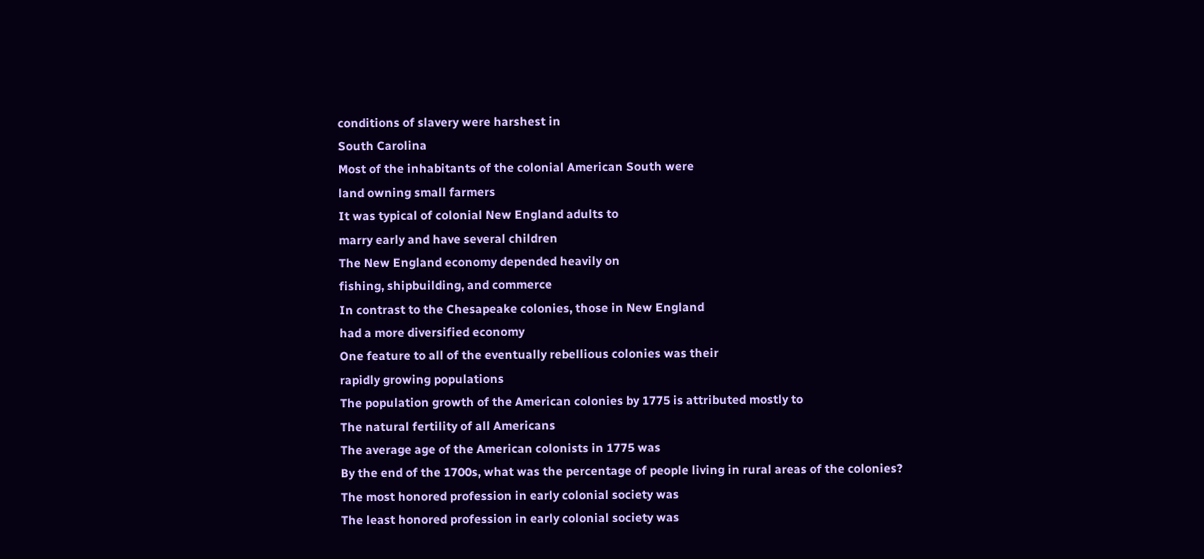conditions of slavery were harshest in
South Carolina
Most of the inhabitants of the colonial American South were
land owning small farmers
It was typical of colonial New England adults to
marry early and have several children
The New England economy depended heavily on
fishing, shipbuilding, and commerce
In contrast to the Chesapeake colonies, those in New England
had a more diversified economy
One feature to all of the eventually rebellious colonies was their
rapidly growing populations
The population growth of the American colonies by 1775 is attributed mostly to
The natural fertility of all Americans
The average age of the American colonists in 1775 was
By the end of the 1700s, what was the percentage of people living in rural areas of the colonies?
The most honored profession in early colonial society was
The least honored profession in early colonial society was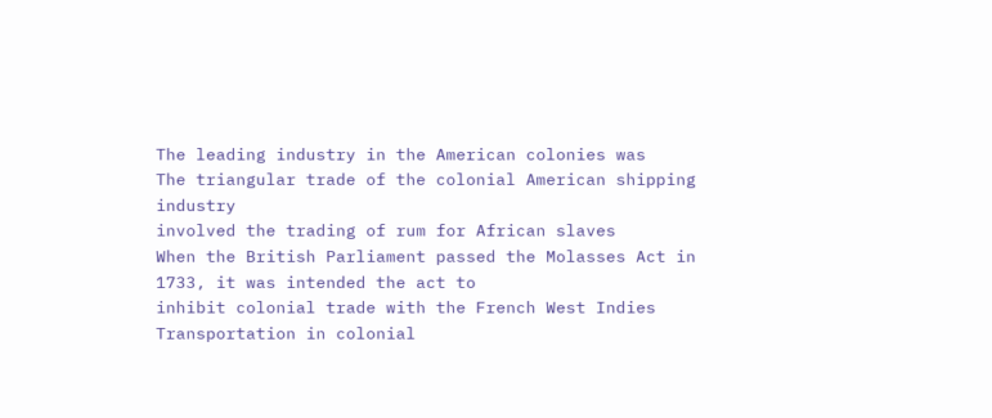The leading industry in the American colonies was
The triangular trade of the colonial American shipping industry
involved the trading of rum for African slaves
When the British Parliament passed the Molasses Act in 1733, it was intended the act to
inhibit colonial trade with the French West Indies
Transportation in colonial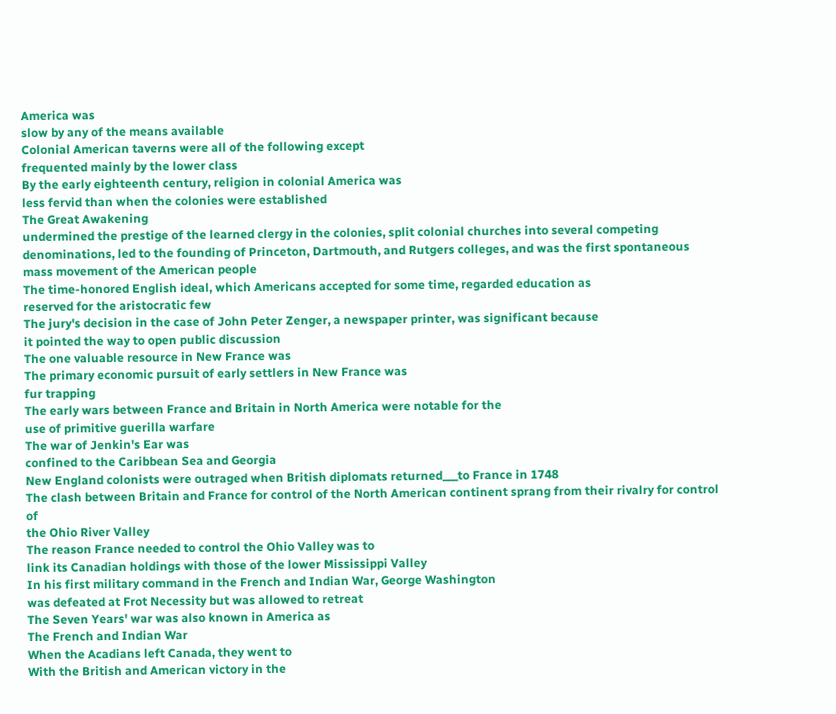America was
slow by any of the means available
Colonial American taverns were all of the following except
frequented mainly by the lower class
By the early eighteenth century, religion in colonial America was
less fervid than when the colonies were established
The Great Awakening
undermined the prestige of the learned clergy in the colonies, split colonial churches into several competing denominations, led to the founding of Princeton, Dartmouth, and Rutgers colleges, and was the first spontaneous mass movement of the American people
The time-honored English ideal, which Americans accepted for some time, regarded education as
reserved for the aristocratic few
The jury's decision in the case of John Peter Zenger, a newspaper printer, was significant because
it pointed the way to open public discussion
The one valuable resource in New France was
The primary economic pursuit of early settlers in New France was
fur trapping
The early wars between France and Britain in North America were notable for the
use of primitive guerilla warfare
The war of Jenkin's Ear was
confined to the Caribbean Sea and Georgia
New England colonists were outraged when British diplomats returned___to France in 1748
The clash between Britain and France for control of the North American continent sprang from their rivalry for control of
the Ohio River Valley
The reason France needed to control the Ohio Valley was to
link its Canadian holdings with those of the lower Mississippi Valley
In his first military command in the French and Indian War, George Washington
was defeated at Frot Necessity but was allowed to retreat
The Seven Years' war was also known in America as
The French and Indian War
When the Acadians left Canada, they went to
With the British and American victory in the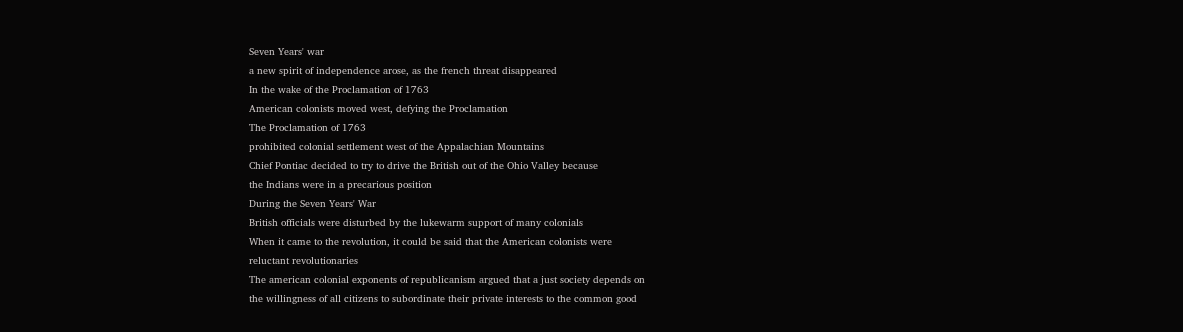Seven Years' war
a new spirit of independence arose, as the french threat disappeared
In the wake of the Proclamation of 1763
American colonists moved west, defying the Proclamation
The Proclamation of 1763
prohibited colonial settlement west of the Appalachian Mountains
Chief Pontiac decided to try to drive the British out of the Ohio Valley because
the Indians were in a precarious position
During the Seven Years' War
British officials were disturbed by the lukewarm support of many colonials
When it came to the revolution, it could be said that the American colonists were
reluctant revolutionaries
The american colonial exponents of republicanism argued that a just society depends on
the willingness of all citizens to subordinate their private interests to the common good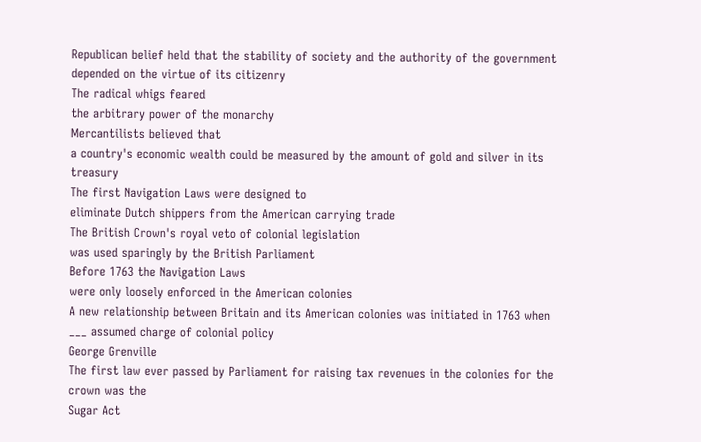Republican belief held that the stability of society and the authority of the government
depended on the virtue of its citizenry
The radical whigs feared
the arbitrary power of the monarchy
Mercantilists believed that
a country's economic wealth could be measured by the amount of gold and silver in its treasury
The first Navigation Laws were designed to
eliminate Dutch shippers from the American carrying trade
The British Crown's royal veto of colonial legislation
was used sparingly by the British Parliament
Before 1763 the Navigation Laws
were only loosely enforced in the American colonies
A new relationship between Britain and its American colonies was initiated in 1763 when ___ assumed charge of colonial policy
George Grenville
The first law ever passed by Parliament for raising tax revenues in the colonies for the crown was the
Sugar Act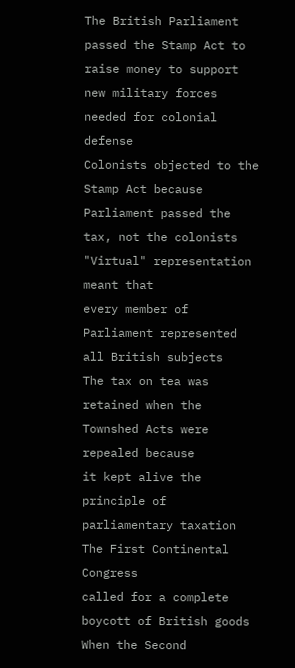The British Parliament passed the Stamp Act to
raise money to support new military forces needed for colonial defense
Colonists objected to the Stamp Act because
Parliament passed the tax, not the colonists
"Virtual" representation meant that
every member of Parliament represented all British subjects
The tax on tea was retained when the Townshed Acts were repealed because
it kept alive the principle of parliamentary taxation
The First Continental Congress
called for a complete boycott of British goods
When the Second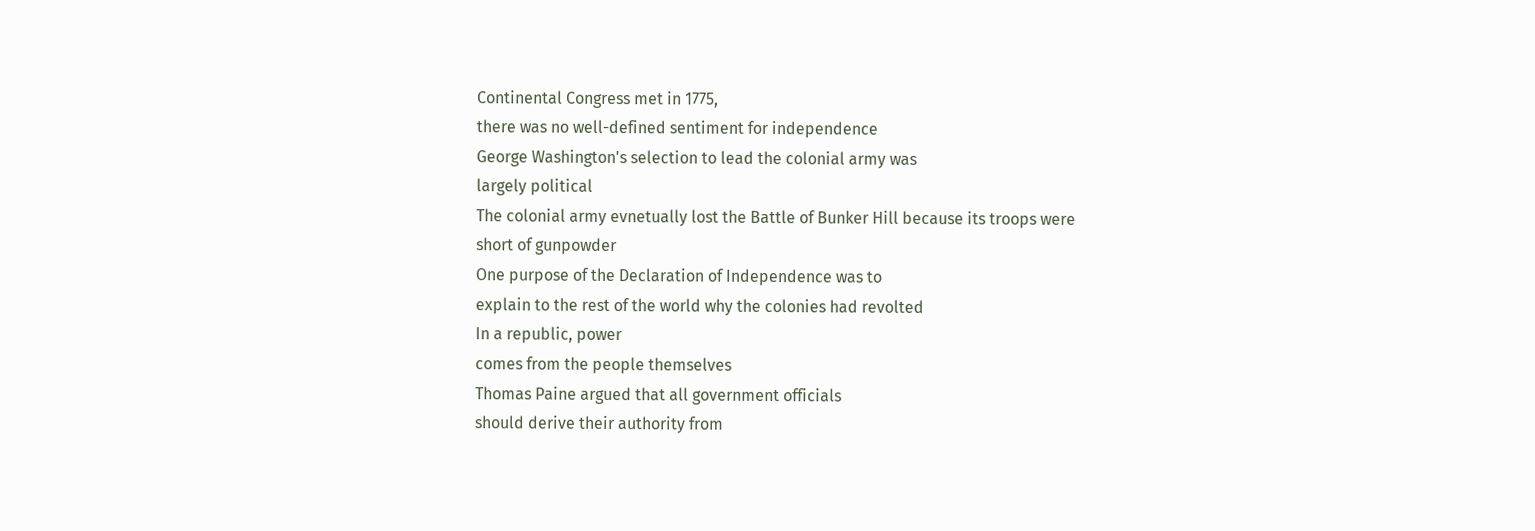Continental Congress met in 1775,
there was no well-defined sentiment for independence
George Washington's selection to lead the colonial army was
largely political
The colonial army evnetually lost the Battle of Bunker Hill because its troops were
short of gunpowder
One purpose of the Declaration of Independence was to
explain to the rest of the world why the colonies had revolted
In a republic, power
comes from the people themselves
Thomas Paine argued that all government officials
should derive their authority from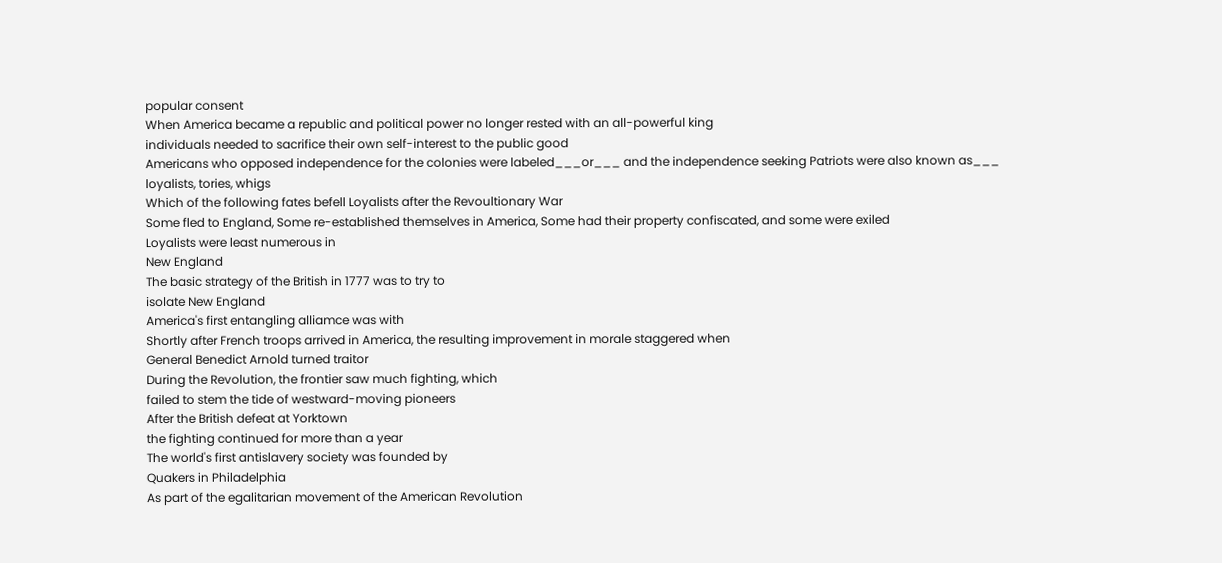popular consent
When America became a republic and political power no longer rested with an all-powerful king
individuals needed to sacrifice their own self-interest to the public good
Americans who opposed independence for the colonies were labeled___or___ and the independence seeking Patriots were also known as___
loyalists, tories, whigs
Which of the following fates befell Loyalists after the Revoultionary War
Some fled to England, Some re-established themselves in America, Some had their property confiscated, and some were exiled
Loyalists were least numerous in
New England
The basic strategy of the British in 1777 was to try to
isolate New England
America's first entangling alliamce was with
Shortly after French troops arrived in America, the resulting improvement in morale staggered when
General Benedict Arnold turned traitor
During the Revolution, the frontier saw much fighting, which
failed to stem the tide of westward-moving pioneers
After the British defeat at Yorktown
the fighting continued for more than a year
The world's first antislavery society was founded by
Quakers in Philadelphia
As part of the egalitarian movement of the American Revolution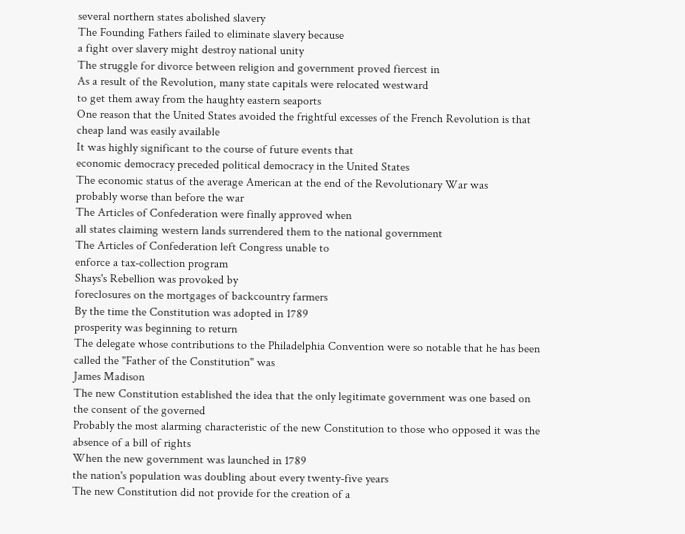several northern states abolished slavery
The Founding Fathers failed to eliminate slavery because
a fight over slavery might destroy national unity
The struggle for divorce between religion and government proved fiercest in
As a result of the Revolution, many state capitals were relocated westward
to get them away from the haughty eastern seaports
One reason that the United States avoided the frightful excesses of the French Revolution is that
cheap land was easily available
It was highly significant to the course of future events that
economic democracy preceded political democracy in the United States
The economic status of the average American at the end of the Revolutionary War was
probably worse than before the war
The Articles of Confederation were finally approved when
all states claiming western lands surrendered them to the national government
The Articles of Confederation left Congress unable to
enforce a tax-collection program
Shays's Rebellion was provoked by
foreclosures on the mortgages of backcountry farmers
By the time the Constitution was adopted in 1789
prosperity was beginning to return
The delegate whose contributions to the Philadelphia Convention were so notable that he has been called the "Father of the Constitution" was
James Madison
The new Constitution established the idea that the only legitimate government was one based on
the consent of the governed
Probably the most alarming characteristic of the new Constitution to those who opposed it was the
absence of a bill of rights
When the new government was launched in 1789
the nation's population was doubling about every twenty-five years
The new Constitution did not provide for the creation of a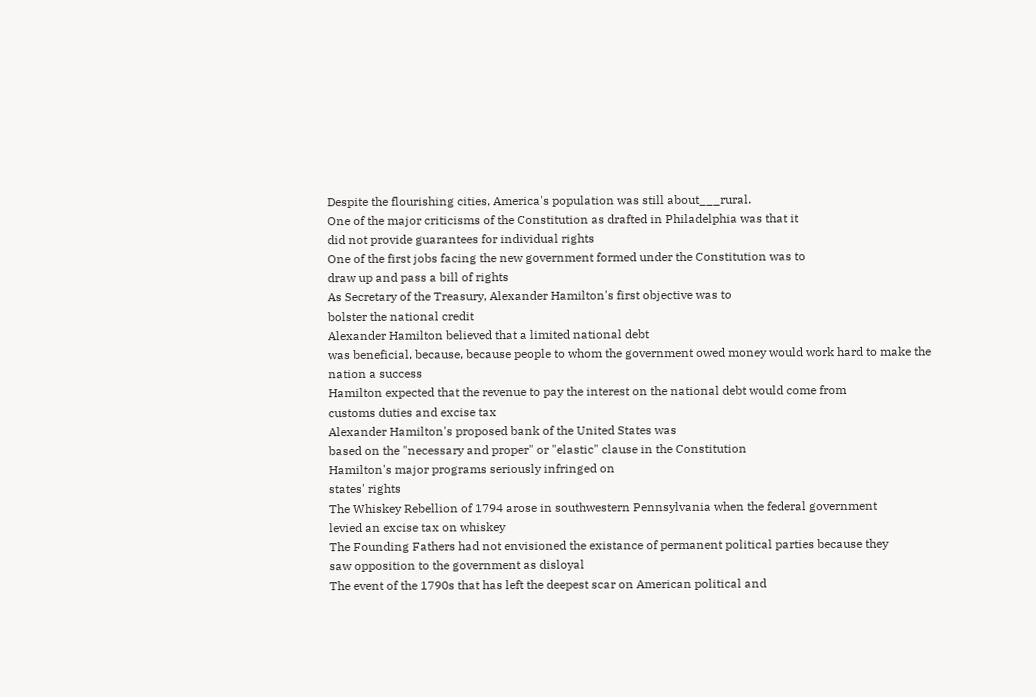Despite the flourishing cities, America's population was still about___rural.
One of the major criticisms of the Constitution as drafted in Philadelphia was that it
did not provide guarantees for individual rights
One of the first jobs facing the new government formed under the Constitution was to
draw up and pass a bill of rights
As Secretary of the Treasury, Alexander Hamilton's first objective was to
bolster the national credit
Alexander Hamilton believed that a limited national debt
was beneficial, because, because people to whom the government owed money would work hard to make the nation a success
Hamilton expected that the revenue to pay the interest on the national debt would come from
customs duties and excise tax
Alexander Hamilton's proposed bank of the United States was
based on the "necessary and proper" or "elastic" clause in the Constitution
Hamilton's major programs seriously infringed on
states' rights
The Whiskey Rebellion of 1794 arose in southwestern Pennsylvania when the federal government
levied an excise tax on whiskey
The Founding Fathers had not envisioned the existance of permanent political parties because they
saw opposition to the government as disloyal
The event of the 1790s that has left the deepest scar on American political and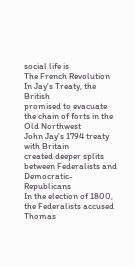social life is
The French Revolution
In Jay's Treaty, the British
promised to evacuate the chain of forts in the Old Northwest
John Jay's 1794 treaty with Britain
created deeper splits between Federalists and Democratic-Republicans
In the election of 1800, the Federalists accused Thomas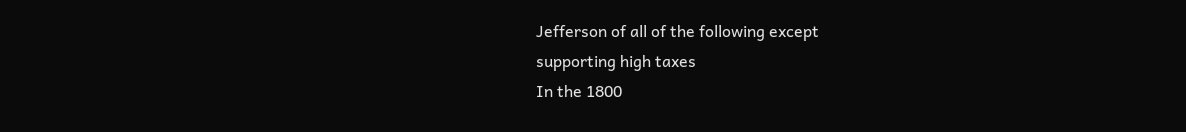Jefferson of all of the following except
supporting high taxes
In the 1800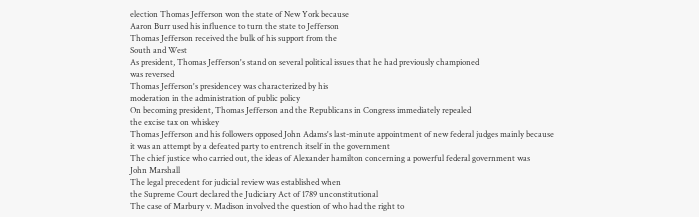election Thomas Jefferson won the state of New York because
Aaron Burr used his influence to turn the state to Jefferson
Thomas Jefferson received the bulk of his support from the
South and West
As president, Thomas Jefferson's stand on several political issues that he had previously championed
was reversed
Thomas Jefferson's presidencey was characterized by his
moderation in the administration of public policy
On becoming president, Thomas Jefferson and the Republicans in Congress immediately repealed
the excise tax on whiskey
Thomas Jefferson and his followers opposed John Adams's last-minute appointment of new federal judges mainly because
it was an attempt by a defeated party to entrench itself in the government
The chief justice who carried out, the ideas of Alexander hamilton concerning a powerful federal government was
John Marshall
The legal precedent for judicial review was established when
the Supreme Court declared the Judiciary Act of 1789 unconstitutional
The case of Marbury v. Madison involved the question of who had the right to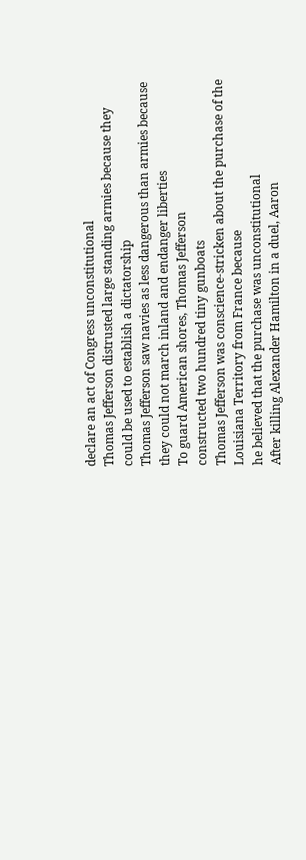declare an act of Congress unconstitutional
Thomas Jefferson distrusted large standing armies because they
could be used to establish a dictatorship
Thomas Jefferson saw navies as less dangerous than armies because
they could not march inland and endanger liberties
To guard American shores, Thomas Jefferson
constructed two hundred tiny gunboats
Thomas Jefferson was conscience-stricken about the purchase of the Louisiana Territory from France because
he believed that the purchase was unconstitutional
After killing Alexander Hamilton in a duel, Aaron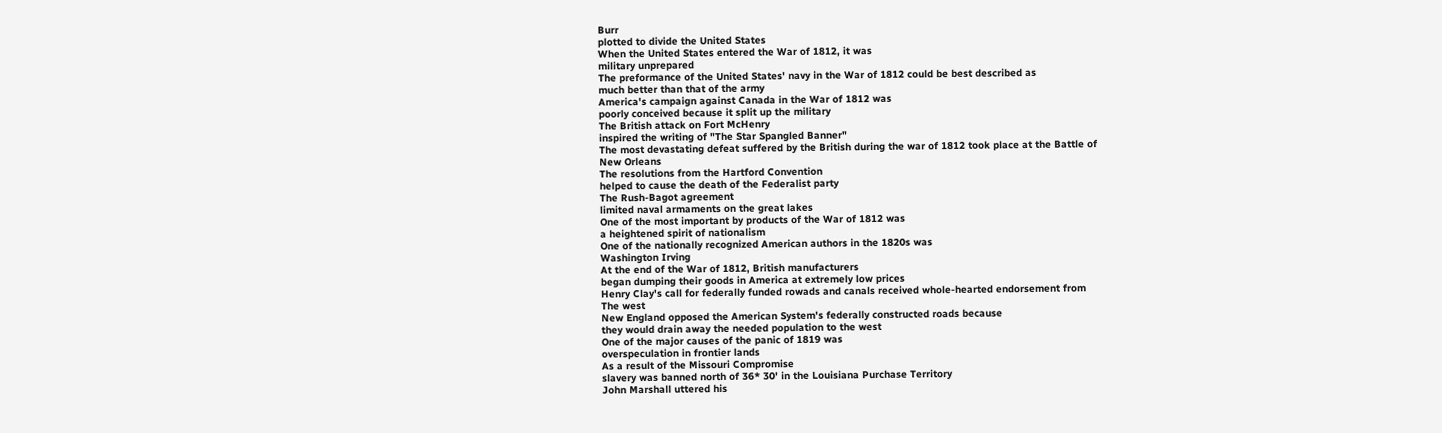Burr
plotted to divide the United States
When the United States entered the War of 1812, it was
military unprepared
The preformance of the United States' navy in the War of 1812 could be best described as
much better than that of the army
America's campaign against Canada in the War of 1812 was
poorly conceived because it split up the military
The British attack on Fort McHenry
inspired the writing of "The Star Spangled Banner"
The most devastating defeat suffered by the British during the war of 1812 took place at the Battle of
New Orleans
The resolutions from the Hartford Convention
helped to cause the death of the Federalist party
The Rush-Bagot agreement
limited naval armaments on the great lakes
One of the most important by products of the War of 1812 was
a heightened spirit of nationalism
One of the nationally recognized American authors in the 1820s was
Washington Irving
At the end of the War of 1812, British manufacturers
began dumping their goods in America at extremely low prices
Henry Clay's call for federally funded rowads and canals received whole-hearted endorsement from
The west
New England opposed the American System's federally constructed roads because
they would drain away the needed population to the west
One of the major causes of the panic of 1819 was
overspeculation in frontier lands
As a result of the Missouri Compromise
slavery was banned north of 36* 30' in the Louisiana Purchase Territory
John Marshall uttered his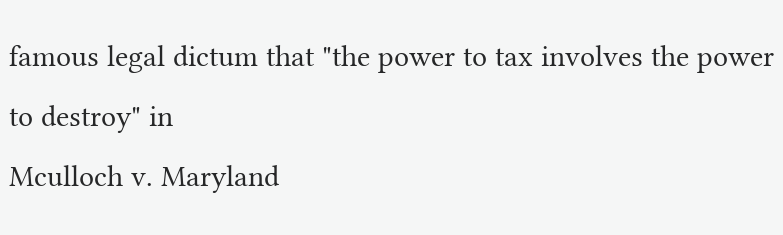famous legal dictum that "the power to tax involves the power to destroy" in
Mculloch v. Maryland